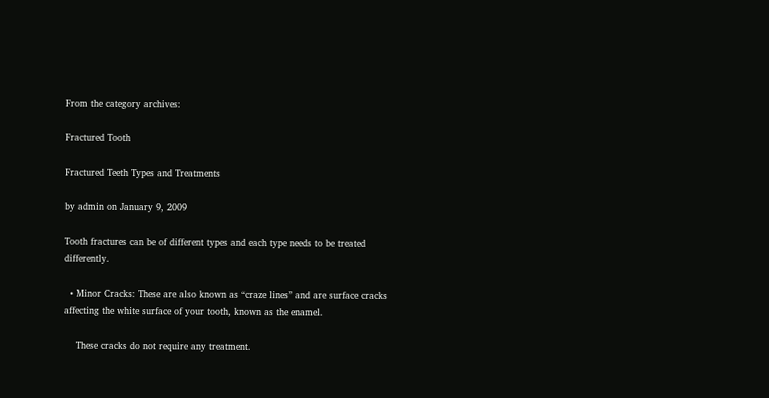From the category archives:

Fractured Tooth

Fractured Teeth Types and Treatments

by admin on January 9, 2009

Tooth fractures can be of different types and each type needs to be treated differently.

  • Minor Cracks: These are also known as “craze lines” and are surface cracks affecting the white surface of your tooth, known as the enamel.

    These cracks do not require any treatment.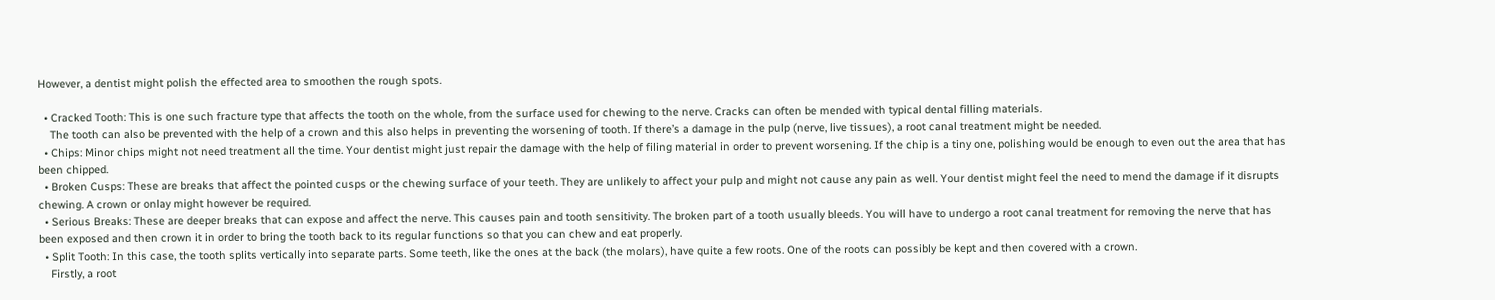However, a dentist might polish the effected area to smoothen the rough spots.

  • Cracked Tooth: This is one such fracture type that affects the tooth on the whole, from the surface used for chewing to the nerve. Cracks can often be mended with typical dental filling materials.
    The tooth can also be prevented with the help of a crown and this also helps in preventing the worsening of tooth. If there’s a damage in the pulp (nerve, live tissues), a root canal treatment might be needed.
  • Chips: Minor chips might not need treatment all the time. Your dentist might just repair the damage with the help of filing material in order to prevent worsening. If the chip is a tiny one, polishing would be enough to even out the area that has been chipped.
  • Broken Cusps: These are breaks that affect the pointed cusps or the chewing surface of your teeth. They are unlikely to affect your pulp and might not cause any pain as well. Your dentist might feel the need to mend the damage if it disrupts chewing. A crown or onlay might however be required.
  • Serious Breaks: These are deeper breaks that can expose and affect the nerve. This causes pain and tooth sensitivity. The broken part of a tooth usually bleeds. You will have to undergo a root canal treatment for removing the nerve that has been exposed and then crown it in order to bring the tooth back to its regular functions so that you can chew and eat properly.
  • Split Tooth: In this case, the tooth splits vertically into separate parts. Some teeth, like the ones at the back (the molars), have quite a few roots. One of the roots can possibly be kept and then covered with a crown.
    Firstly, a root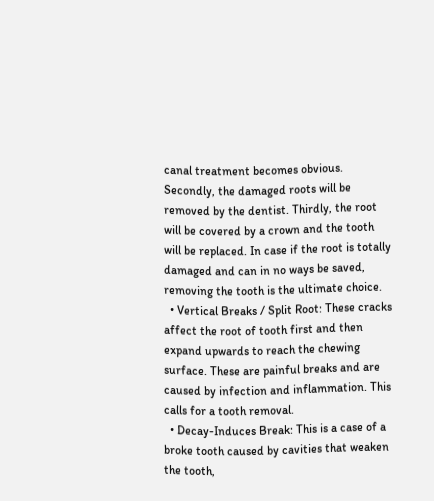canal treatment becomes obvious. Secondly, the damaged roots will be removed by the dentist. Thirdly, the root will be covered by a crown and the tooth will be replaced. In case if the root is totally damaged and can in no ways be saved, removing the tooth is the ultimate choice.
  • Vertical Breaks / Split Root: These cracks affect the root of tooth first and then expand upwards to reach the chewing surface. These are painful breaks and are caused by infection and inflammation. This calls for a tooth removal.
  • Decay-Induces Break: This is a case of a broke tooth caused by cavities that weaken the tooth,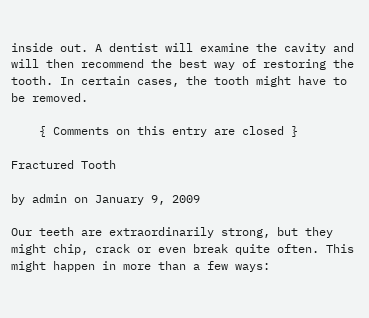inside out. A dentist will examine the cavity and will then recommend the best way of restoring the tooth. In certain cases, the tooth might have to be removed.

    { Comments on this entry are closed }

Fractured Tooth

by admin on January 9, 2009

Our teeth are extraordinarily strong, but they might chip, crack or even break quite often. This might happen in more than a few ways: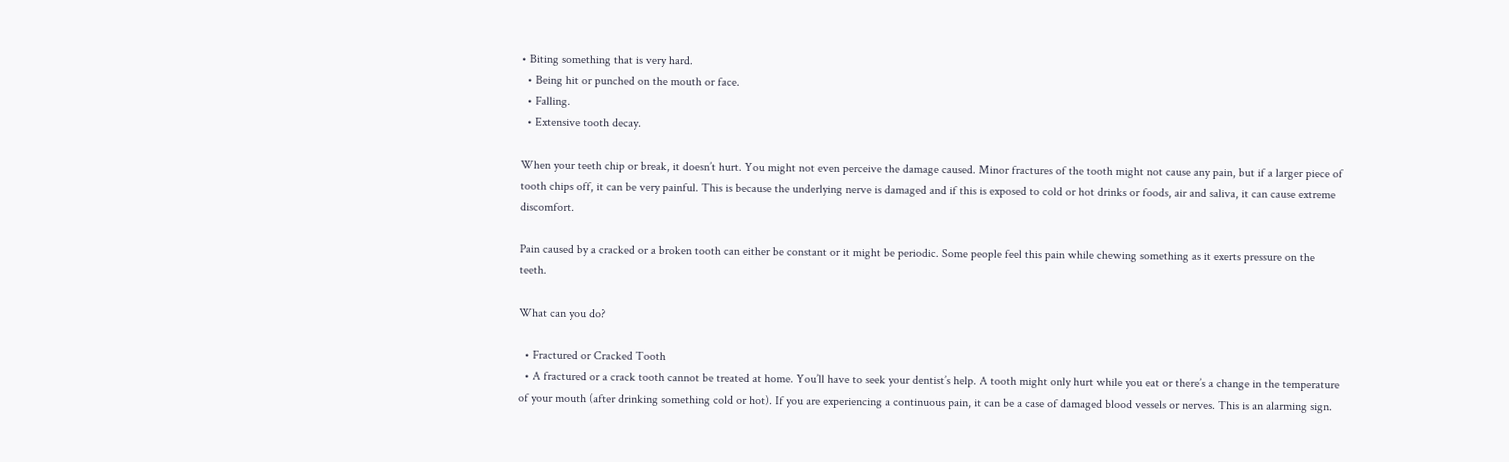• Biting something that is very hard.
  • Being hit or punched on the mouth or face.
  • Falling.
  • Extensive tooth decay.

When your teeth chip or break, it doesn’t hurt. You might not even perceive the damage caused. Minor fractures of the tooth might not cause any pain, but if a larger piece of tooth chips off, it can be very painful. This is because the underlying nerve is damaged and if this is exposed to cold or hot drinks or foods, air and saliva, it can cause extreme discomfort.

Pain caused by a cracked or a broken tooth can either be constant or it might be periodic. Some people feel this pain while chewing something as it exerts pressure on the teeth.

What can you do?

  • Fractured or Cracked Tooth
  • A fractured or a crack tooth cannot be treated at home. You’ll have to seek your dentist’s help. A tooth might only hurt while you eat or there’s a change in the temperature of your mouth (after drinking something cold or hot). If you are experiencing a continuous pain, it can be a case of damaged blood vessels or nerves. This is an alarming sign.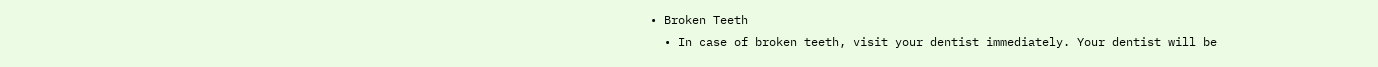• Broken Teeth
  • In case of broken teeth, visit your dentist immediately. Your dentist will be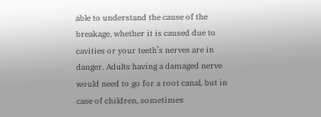able to understand the cause of the breakage, whether it is caused due to cavities or your teeth’s nerves are in danger. Adults having a damaged nerve would need to go for a root canal, but in case of children, sometimes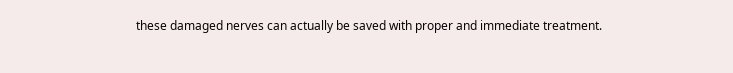these damaged nerves can actually be saved with proper and immediate treatment.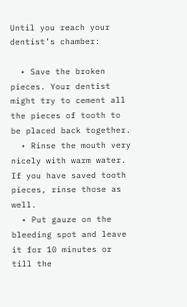Until you reach your dentist’s chamber:

  • Save the broken pieces. Your dentist might try to cement all the pieces of tooth to be placed back together.
  • Rinse the mouth very nicely with warm water. If you have saved tooth pieces, rinse those as well.
  • Put gauze on the bleeding spot and leave it for 10 minutes or till the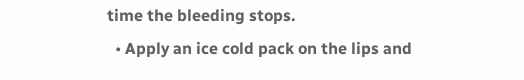time the bleeding stops.
  • Apply an ice cold pack on the lips and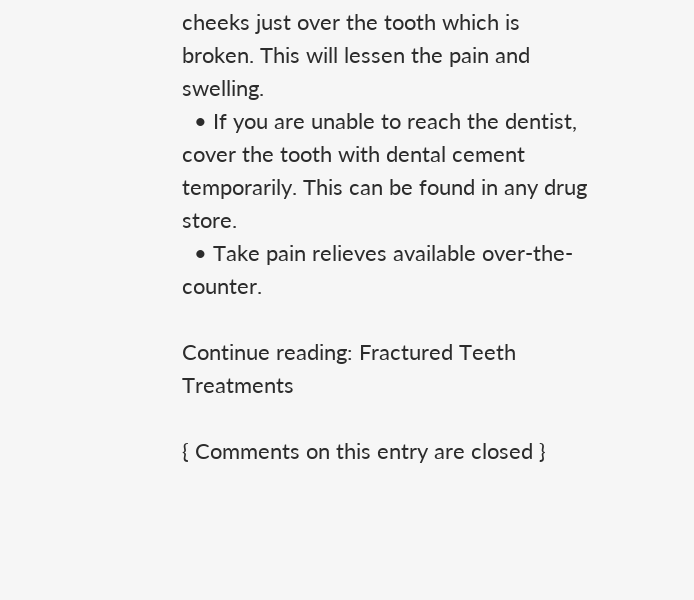cheeks just over the tooth which is broken. This will lessen the pain and swelling.
  • If you are unable to reach the dentist, cover the tooth with dental cement temporarily. This can be found in any drug store.
  • Take pain relieves available over-the-counter.

Continue reading: Fractured Teeth Treatments

{ Comments on this entry are closed }